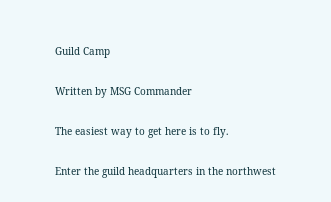Guild Camp

Written by MSG Commander

The easiest way to get here is to fly.

Enter the guild headquarters in the northwest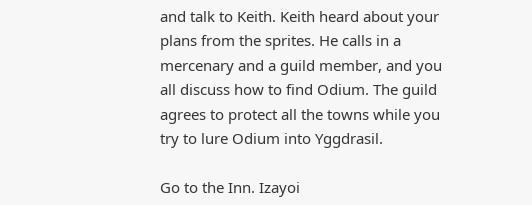and talk to Keith. Keith heard about your plans from the sprites. He calls in a mercenary and a guild member, and you all discuss how to find Odium. The guild agrees to protect all the towns while you try to lure Odium into Yggdrasil.

Go to the Inn. Izayoi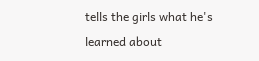tells the girls what he's learned about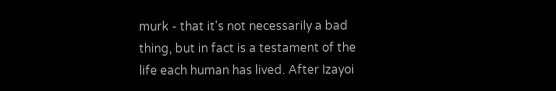murk - that it's not necessarily a bad thing, but in fact is a testament of the life each human has lived. After Izayoi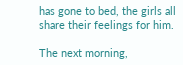has gone to bed, the girls all share their feelings for him.

The next morning,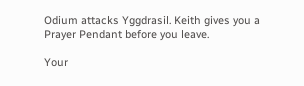Odium attacks Yggdrasil. Keith gives you a Prayer Pendant before you leave.

Your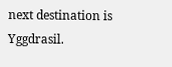next destination is Yggdrasil.